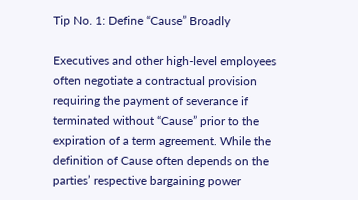Tip No. 1: Define “Cause” Broadly

Executives and other high-level employees often negotiate a contractual provision requiring the payment of severance if terminated without “Cause” prior to the expiration of a term agreement. While the definition of Cause often depends on the parties’ respective bargaining power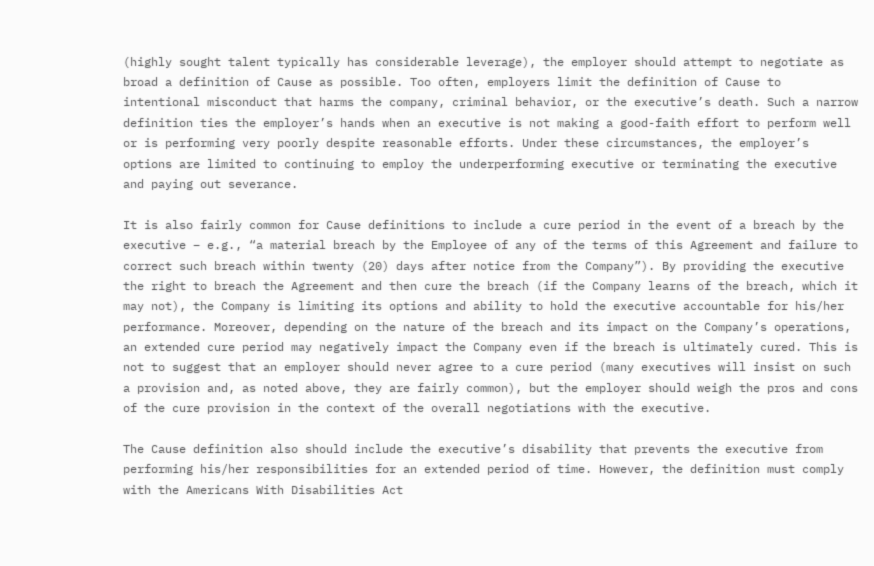(highly sought talent typically has considerable leverage), the employer should attempt to negotiate as broad a definition of Cause as possible. Too often, employers limit the definition of Cause to intentional misconduct that harms the company, criminal behavior, or the executive’s death. Such a narrow definition ties the employer’s hands when an executive is not making a good-faith effort to perform well or is performing very poorly despite reasonable efforts. Under these circumstances, the employer’s options are limited to continuing to employ the underperforming executive or terminating the executive and paying out severance.

It is also fairly common for Cause definitions to include a cure period in the event of a breach by the executive – e.g., “a material breach by the Employee of any of the terms of this Agreement and failure to correct such breach within twenty (20) days after notice from the Company”). By providing the executive the right to breach the Agreement and then cure the breach (if the Company learns of the breach, which it may not), the Company is limiting its options and ability to hold the executive accountable for his/her performance. Moreover, depending on the nature of the breach and its impact on the Company’s operations, an extended cure period may negatively impact the Company even if the breach is ultimately cured. This is not to suggest that an employer should never agree to a cure period (many executives will insist on such a provision and, as noted above, they are fairly common), but the employer should weigh the pros and cons of the cure provision in the context of the overall negotiations with the executive.

The Cause definition also should include the executive’s disability that prevents the executive from performing his/her responsibilities for an extended period of time. However, the definition must comply with the Americans With Disabilities Act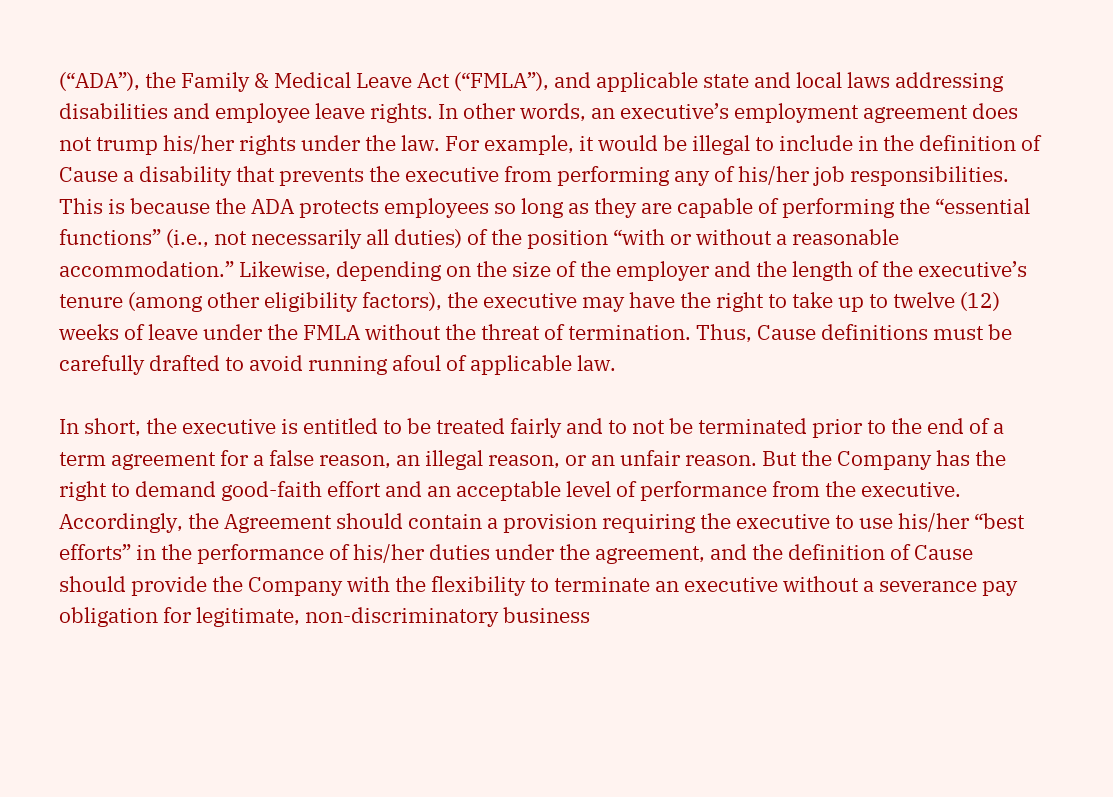(“ADA”), the Family & Medical Leave Act (“FMLA”), and applicable state and local laws addressing disabilities and employee leave rights. In other words, an executive’s employment agreement does not trump his/her rights under the law. For example, it would be illegal to include in the definition of Cause a disability that prevents the executive from performing any of his/her job responsibilities. This is because the ADA protects employees so long as they are capable of performing the “essential functions” (i.e., not necessarily all duties) of the position “with or without a reasonable accommodation.” Likewise, depending on the size of the employer and the length of the executive’s tenure (among other eligibility factors), the executive may have the right to take up to twelve (12) weeks of leave under the FMLA without the threat of termination. Thus, Cause definitions must be carefully drafted to avoid running afoul of applicable law.

In short, the executive is entitled to be treated fairly and to not be terminated prior to the end of a term agreement for a false reason, an illegal reason, or an unfair reason. But the Company has the right to demand good-faith effort and an acceptable level of performance from the executive. Accordingly, the Agreement should contain a provision requiring the executive to use his/her “best efforts” in the performance of his/her duties under the agreement, and the definition of Cause should provide the Company with the flexibility to terminate an executive without a severance pay obligation for legitimate, non-discriminatory business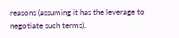reasons (assuming it has the leverage to negotiate such terms).